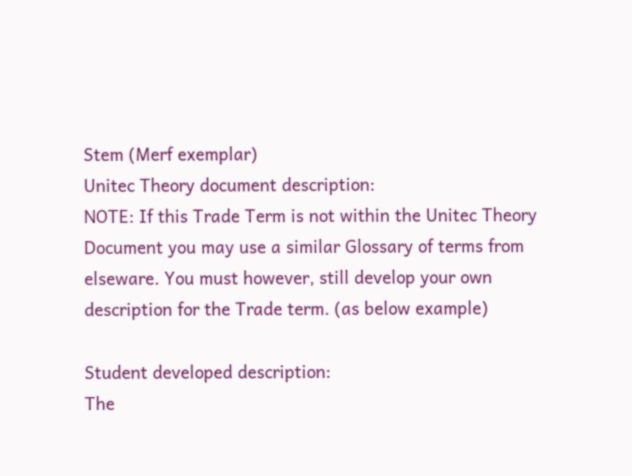Stem (Merf exemplar)
Unitec Theory document description:
NOTE: If this Trade Term is not within the Unitec Theory Document you may use a similar Glossary of terms from elseware. You must however, still develop your own description for the Trade term. (as below example)

Student developed description:
The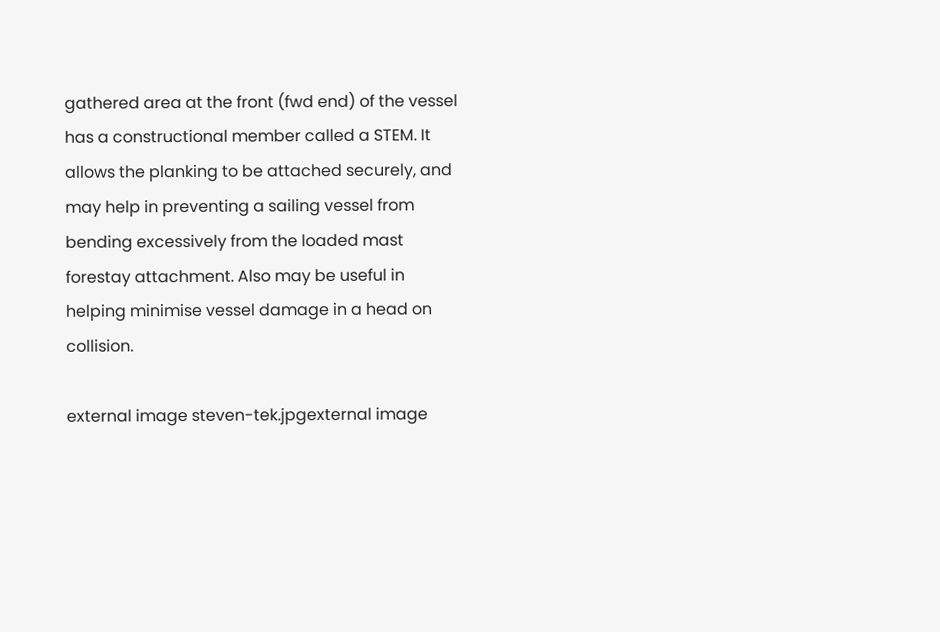gathered area at the front (fwd end) of the vessel has a constructional member called a STEM. It allows the planking to be attached securely, and may help in preventing a sailing vessel from bending excessively from the loaded mast forestay attachment. Also may be useful in helping minimise vessel damage in a head on collision.

external image steven-tek.jpgexternal image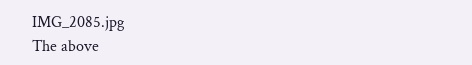IMG_2085.jpg
The above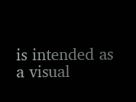is intended as a visual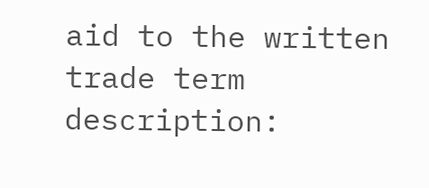aid to the written trade term description: